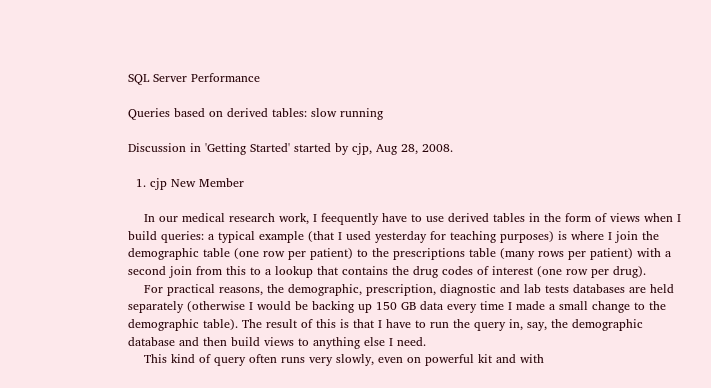SQL Server Performance

Queries based on derived tables: slow running

Discussion in 'Getting Started' started by cjp, Aug 28, 2008.

  1. cjp New Member

    In our medical research work, I feequently have to use derived tables in the form of views when I build queries: a typical example (that I used yesterday for teaching purposes) is where I join the demographic table (one row per patient) to the prescriptions table (many rows per patient) with a second join from this to a lookup that contains the drug codes of interest (one row per drug).
    For practical reasons, the demographic, prescription, diagnostic and lab tests databases are held separately (otherwise I would be backing up 150 GB data every time I made a small change to the demographic table). The result of this is that I have to run the query in, say, the demographic database and then build views to anything else I need.
    This kind of query often runs very slowly, even on powerful kit and with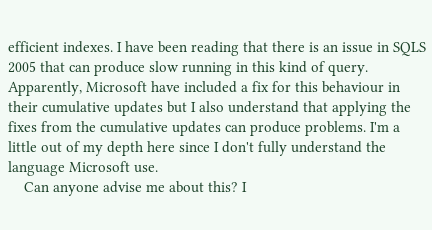efficient indexes. I have been reading that there is an issue in SQLS 2005 that can produce slow running in this kind of query. Apparently, Microsoft have included a fix for this behaviour in their cumulative updates but I also understand that applying the fixes from the cumulative updates can produce problems. I'm a little out of my depth here since I don't fully understand the language Microsoft use.
    Can anyone advise me about this? I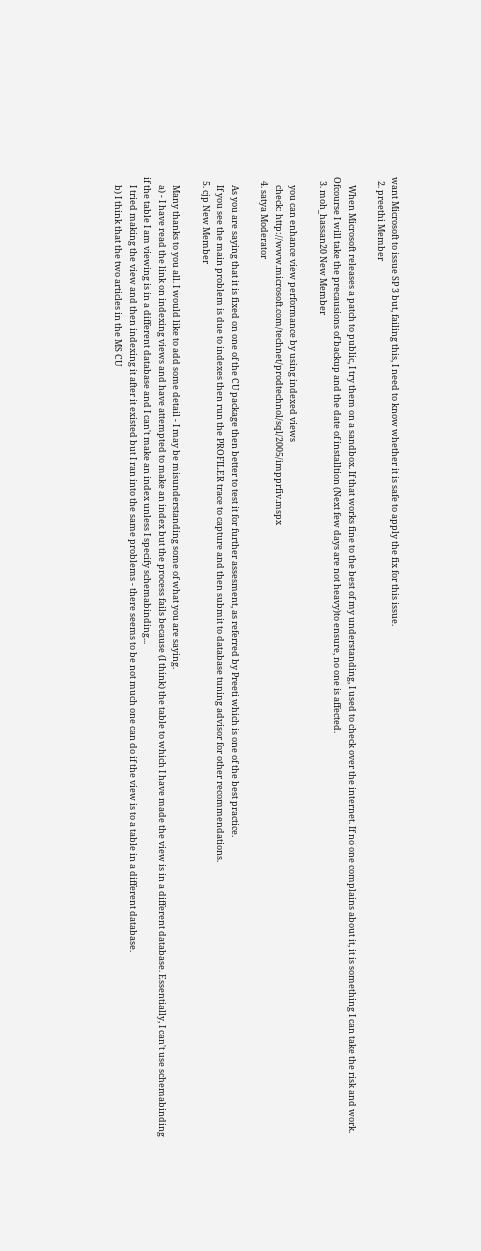want Microsoft to issue SP 3 but, failing this, I need to know whether it is safe to apply the fix for this issue.
  2. preethi Member

    When Microsoft releases a patch to public, I try them on a sandbox. If that works fine to the best of my understanding, I used to check over the internet. If no one complains about it, it is something I can take the risk and work. Ofcourse I will take the precausions of backup and the date of installtion (Next few days are not heavy)to ensure, no one is affected.
  3. moh_hassan20 New Member

    you can enhance view performance by using indexed views
    check: http://www.microsoft.com/technet/prodtechnol/sql/2005/impprfiv.mspx
  4. satya Moderator

    As you are saying that it is fixed on one of the CU package then better to test it for further assesment, as referred by Preeti which is one of the best practice.
    If you see the main problem is due to indexes then run the PROFILER trace to capture and then submit to database tuning advisor for other recommendations.
  5. cjp New Member

    Many thanks to you all. I would like to add some detail - I may be misunderstanding some of what you are saying.
    a) - I have read the link on indexing views and have attempted to make an index but the process fails because (I think) the table to which I have made the view is in a different database. Essentially, I can't use schemabinding if the table I am viewing is in a different database and I can't make an index unless I specify schemabinding...
    I tried making the view and then indexing it after it existed but I ran into the same problems - there seems to be not much one can do if the view is to a table in a different database.
    b) I think that the two articles in the MS CU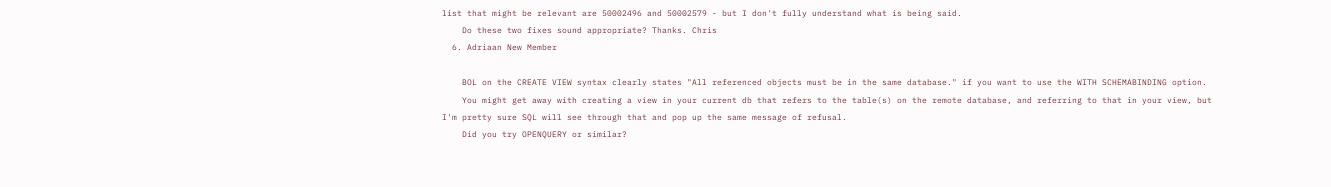list that might be relevant are 50002496 and 50002579 - but I don't fully understand what is being said.
    Do these two fixes sound appropriate? Thanks. Chris
  6. Adriaan New Member

    BOL on the CREATE VIEW syntax clearly states "All referenced objects must be in the same database." if you want to use the WITH SCHEMABINDING option.
    You might get away with creating a view in your current db that refers to the table(s) on the remote database, and referring to that in your view, but I'm pretty sure SQL will see through that and pop up the same message of refusal.
    Did you try OPENQUERY or similar?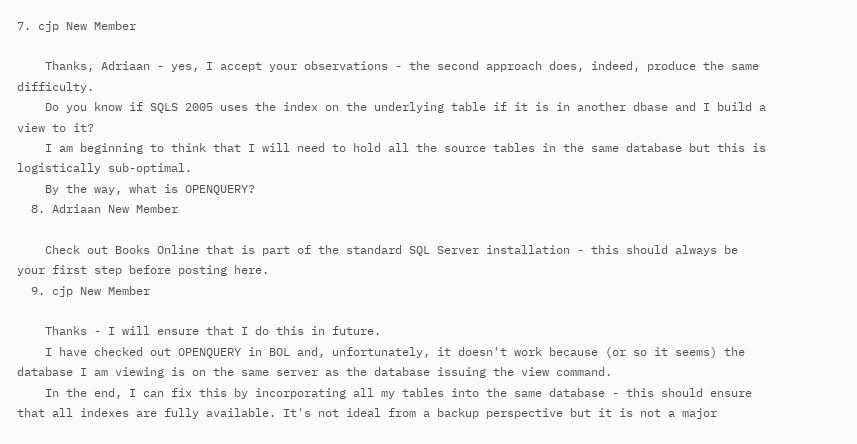7. cjp New Member

    Thanks, Adriaan - yes, I accept your observations - the second approach does, indeed, produce the same difficulty.
    Do you know if SQLS 2005 uses the index on the underlying table if it is in another dbase and I build a view to it?
    I am beginning to think that I will need to hold all the source tables in the same database but this is logistically sub-optimal.
    By the way, what is OPENQUERY?
  8. Adriaan New Member

    Check out Books Online that is part of the standard SQL Server installation - this should always be your first step before posting here.
  9. cjp New Member

    Thanks - I will ensure that I do this in future.
    I have checked out OPENQUERY in BOL and, unfortunately, it doesn't work because (or so it seems) the database I am viewing is on the same server as the database issuing the view command.
    In the end, I can fix this by incorporating all my tables into the same database - this should ensure that all indexes are fully available. It's not ideal from a backup perspective but it is not a major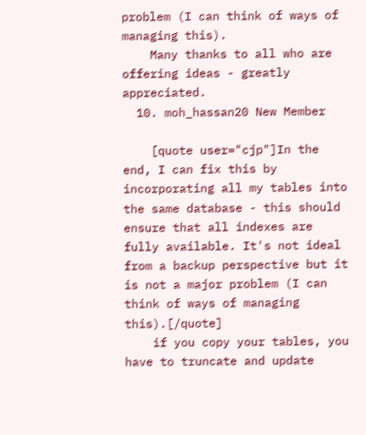problem (I can think of ways of managing this).
    Many thanks to all who are offering ideas - greatly appreciated.
  10. moh_hassan20 New Member

    [quote user="cjp"]In the end, I can fix this by incorporating all my tables into the same database - this should ensure that all indexes are fully available. It's not ideal from a backup perspective but it is not a major problem (I can think of ways of managing this).[/quote]
    if you copy your tables, you have to truncate and update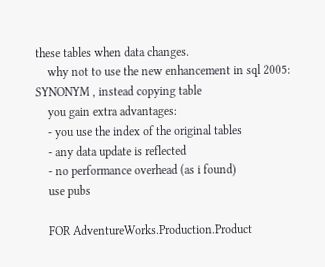these tables when data changes.
    why not to use the new enhancement in sql 2005: SYNONYM , instead copying table
    you gain extra advantages:
    - you use the index of the original tables
    - any data update is reflected
    - no performance overhead (as i found)
    use pubs

    FOR AdventureWorks.Production.Product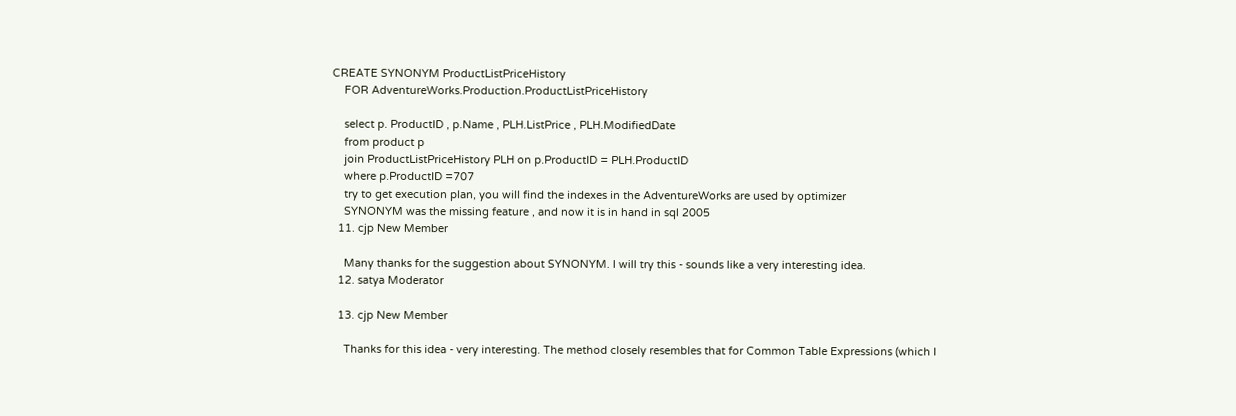CREATE SYNONYM ProductListPriceHistory
    FOR AdventureWorks.Production.ProductListPriceHistory

    select p. ProductID , p.Name , PLH.ListPrice , PLH.ModifiedDate
    from product p
    join ProductListPriceHistory PLH on p.ProductID = PLH.ProductID
    where p.ProductID =707
    try to get execution plan, you will find the indexes in the AdventureWorks are used by optimizer
    SYNONYM was the missing feature , and now it is in hand in sql 2005
  11. cjp New Member

    Many thanks for the suggestion about SYNONYM. I will try this - sounds like a very interesting idea.
  12. satya Moderator

  13. cjp New Member

    Thanks for this idea - very interesting. The method closely resembles that for Common Table Expressions (which I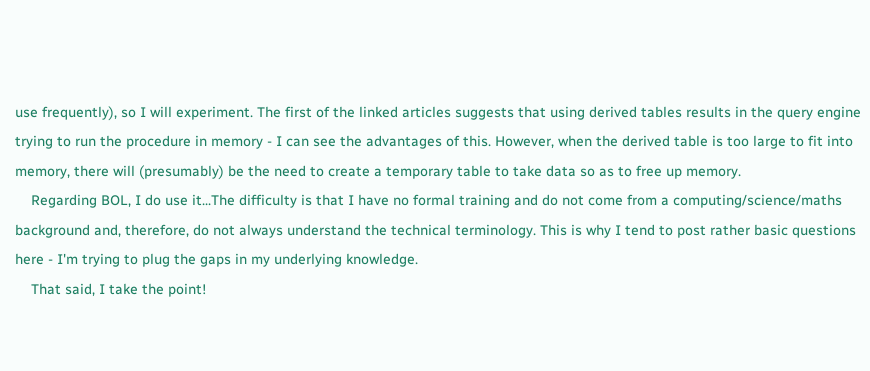use frequently), so I will experiment. The first of the linked articles suggests that using derived tables results in the query engine trying to run the procedure in memory - I can see the advantages of this. However, when the derived table is too large to fit into memory, there will (presumably) be the need to create a temporary table to take data so as to free up memory.
    Regarding BOL, I do use it...The difficulty is that I have no formal training and do not come from a computing/science/maths background and, therefore, do not always understand the technical terminology. This is why I tend to post rather basic questions here - I'm trying to plug the gaps in my underlying knowledge.
    That said, I take the point!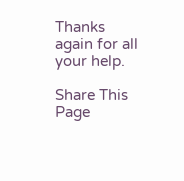Thanks again for all your help.

Share This Page